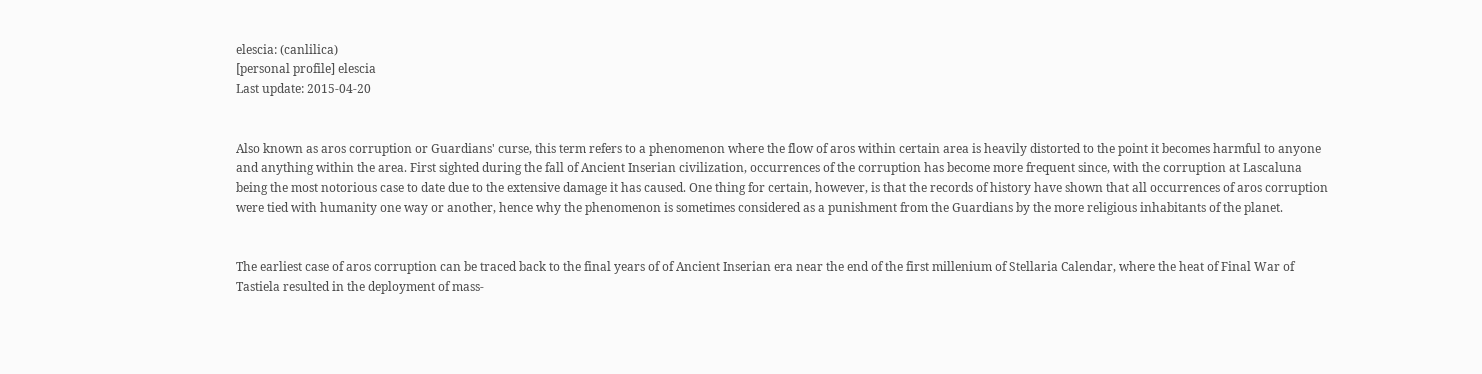elescia: (canlilica)
[personal profile] elescia
Last update: 2015-04-20


Also known as aros corruption or Guardians' curse, this term refers to a phenomenon where the flow of aros within certain area is heavily distorted to the point it becomes harmful to anyone and anything within the area. First sighted during the fall of Ancient Inserian civilization, occurrences of the corruption has become more frequent since, with the corruption at Lascaluna being the most notorious case to date due to the extensive damage it has caused. One thing for certain, however, is that the records of history have shown that all occurrences of aros corruption were tied with humanity one way or another, hence why the phenomenon is sometimes considered as a punishment from the Guardians by the more religious inhabitants of the planet.


The earliest case of aros corruption can be traced back to the final years of of Ancient Inserian era near the end of the first millenium of Stellaria Calendar, where the heat of Final War of Tastiela resulted in the deployment of mass-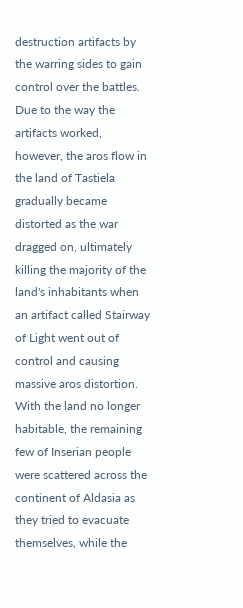destruction artifacts by the warring sides to gain control over the battles. Due to the way the artifacts worked, however, the aros flow in the land of Tastiela gradually became distorted as the war dragged on, ultimately killing the majority of the land's inhabitants when an artifact called Stairway of Light went out of control and causing massive aros distortion. With the land no longer habitable, the remaining few of Inserian people were scattered across the continent of Aldasia as they tried to evacuate themselves, while the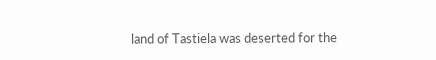land of Tastiela was deserted for the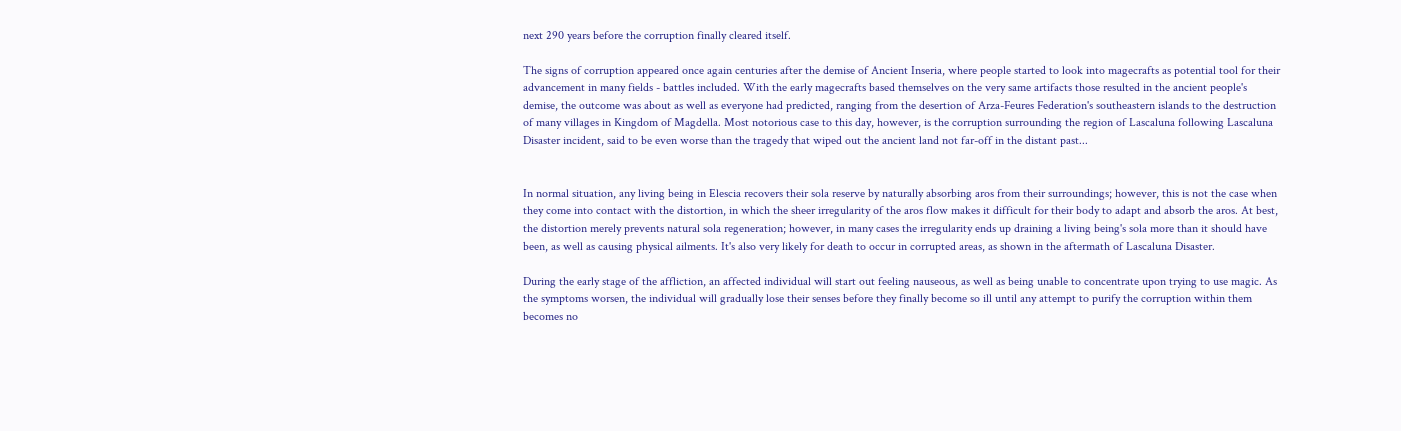next 290 years before the corruption finally cleared itself.

The signs of corruption appeared once again centuries after the demise of Ancient Inseria, where people started to look into magecrafts as potential tool for their advancement in many fields - battles included. With the early magecrafts based themselves on the very same artifacts those resulted in the ancient people's demise, the outcome was about as well as everyone had predicted, ranging from the desertion of Arza-Feures Federation's southeastern islands to the destruction of many villages in Kingdom of Magdella. Most notorious case to this day, however, is the corruption surrounding the region of Lascaluna following Lascaluna Disaster incident, said to be even worse than the tragedy that wiped out the ancient land not far-off in the distant past...


In normal situation, any living being in Elescia recovers their sola reserve by naturally absorbing aros from their surroundings; however, this is not the case when they come into contact with the distortion, in which the sheer irregularity of the aros flow makes it difficult for their body to adapt and absorb the aros. At best, the distortion merely prevents natural sola regeneration; however, in many cases the irregularity ends up draining a living being's sola more than it should have been, as well as causing physical ailments. It's also very likely for death to occur in corrupted areas, as shown in the aftermath of Lascaluna Disaster.

During the early stage of the affliction, an affected individual will start out feeling nauseous, as well as being unable to concentrate upon trying to use magic. As the symptoms worsen, the individual will gradually lose their senses before they finally become so ill until any attempt to purify the corruption within them becomes no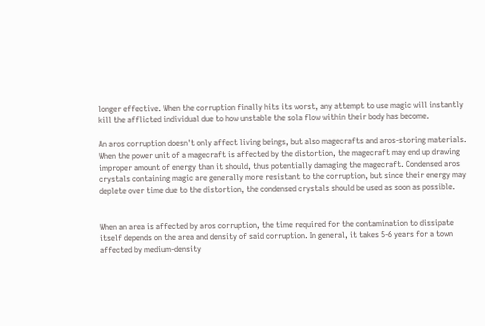longer effective. When the corruption finally hits its worst, any attempt to use magic will instantly kill the afflicted individual due to how unstable the sola flow within their body has become.

An aros corruption doesn't only affect living beings, but also magecrafts and aros-storing materials. When the power unit of a magecraft is affected by the distortion, the magecraft may end up drawing improper amount of energy than it should, thus potentially damaging the magecraft. Condensed aros crystals containing magic are generally more resistant to the corruption, but since their energy may deplete over time due to the distortion, the condensed crystals should be used as soon as possible.


When an area is affected by aros corruption, the time required for the contamination to dissipate itself depends on the area and density of said corruption. In general, it takes 5-6 years for a town affected by medium-density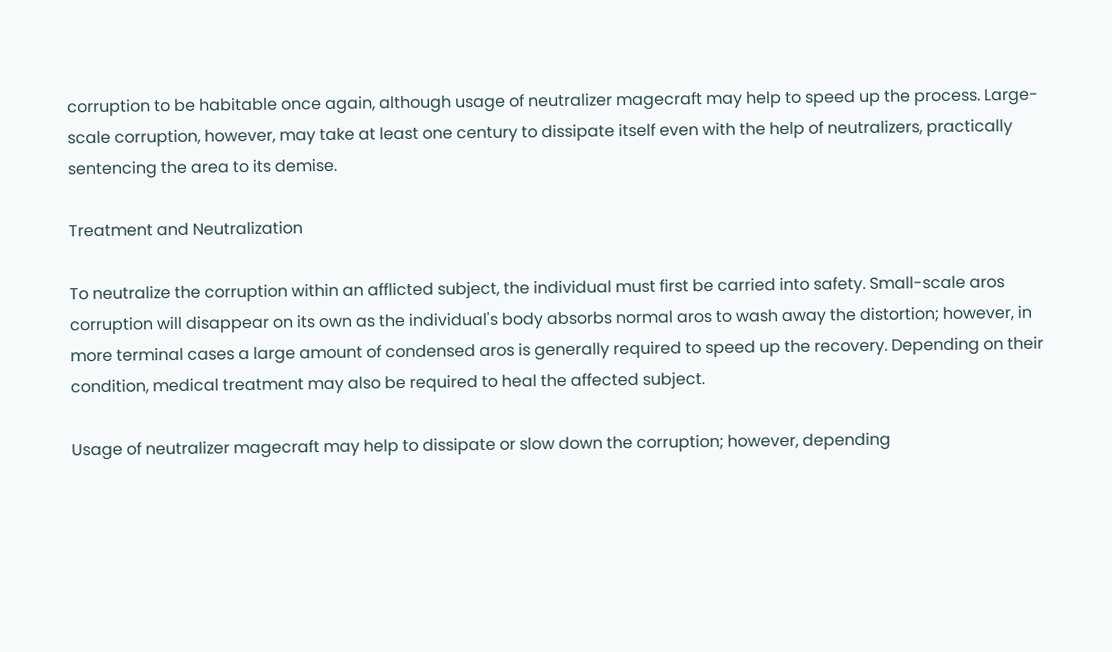corruption to be habitable once again, although usage of neutralizer magecraft may help to speed up the process. Large-scale corruption, however, may take at least one century to dissipate itself even with the help of neutralizers, practically sentencing the area to its demise.

Treatment and Neutralization

To neutralize the corruption within an afflicted subject, the individual must first be carried into safety. Small-scale aros corruption will disappear on its own as the individual's body absorbs normal aros to wash away the distortion; however, in more terminal cases a large amount of condensed aros is generally required to speed up the recovery. Depending on their condition, medical treatment may also be required to heal the affected subject.

Usage of neutralizer magecraft may help to dissipate or slow down the corruption; however, depending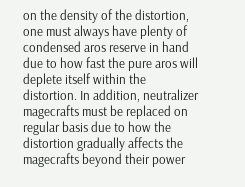on the density of the distortion, one must always have plenty of condensed aros reserve in hand due to how fast the pure aros will deplete itself within the distortion. In addition, neutralizer magecrafts must be replaced on regular basis due to how the distortion gradually affects the magecrafts beyond their power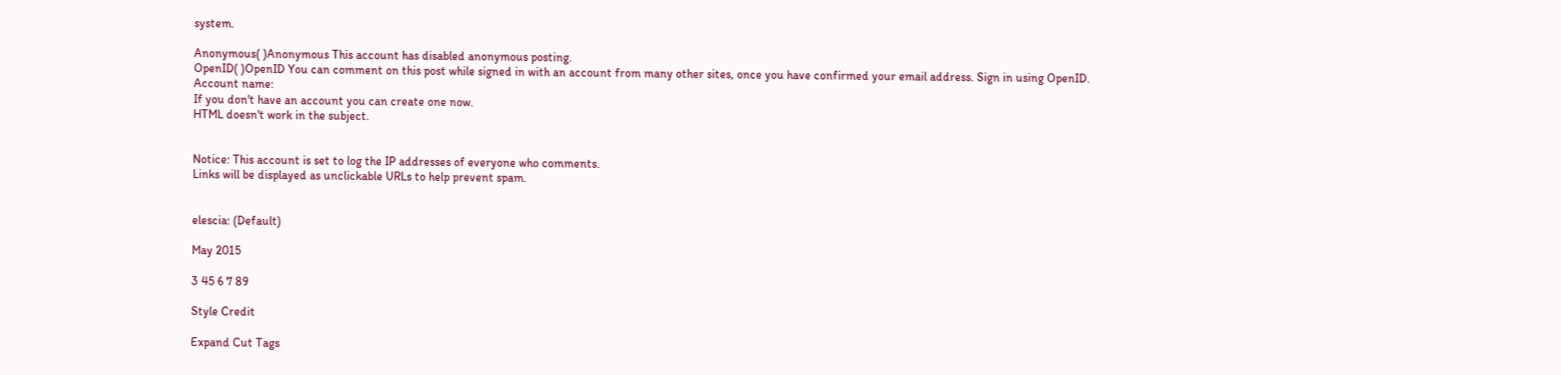system.

Anonymous( )Anonymous This account has disabled anonymous posting.
OpenID( )OpenID You can comment on this post while signed in with an account from many other sites, once you have confirmed your email address. Sign in using OpenID.
Account name:
If you don't have an account you can create one now.
HTML doesn't work in the subject.


Notice: This account is set to log the IP addresses of everyone who comments.
Links will be displayed as unclickable URLs to help prevent spam.


elescia: (Default)

May 2015

3 45 6 7 89

Style Credit

Expand Cut Tags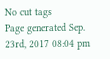No cut tags
Page generated Sep. 23rd, 2017 08:04 pm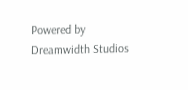Powered by Dreamwidth Studios